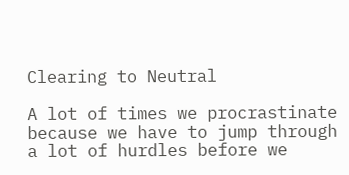Clearing to Neutral

A lot of times we procrastinate because we have to jump through a lot of hurdles before we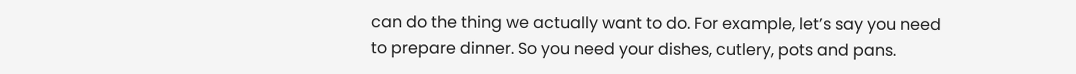can do the thing we actually want to do. For example, let’s say you need to prepare dinner. So you need your dishes, cutlery, pots and pans.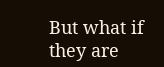But what if they are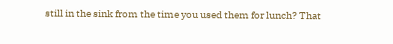still in the sink from the time you used them for lunch? That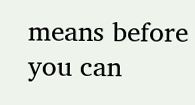means before you can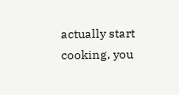actually start cooking, you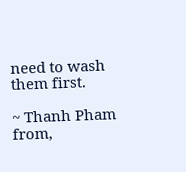need to wash them first.

~ Thanh Pham from,